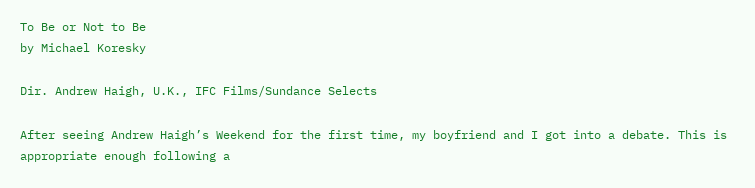To Be or Not to Be
by Michael Koresky

Dir. Andrew Haigh, U.K., IFC Films/Sundance Selects

After seeing Andrew Haigh’s Weekend for the first time, my boyfriend and I got into a debate. This is appropriate enough following a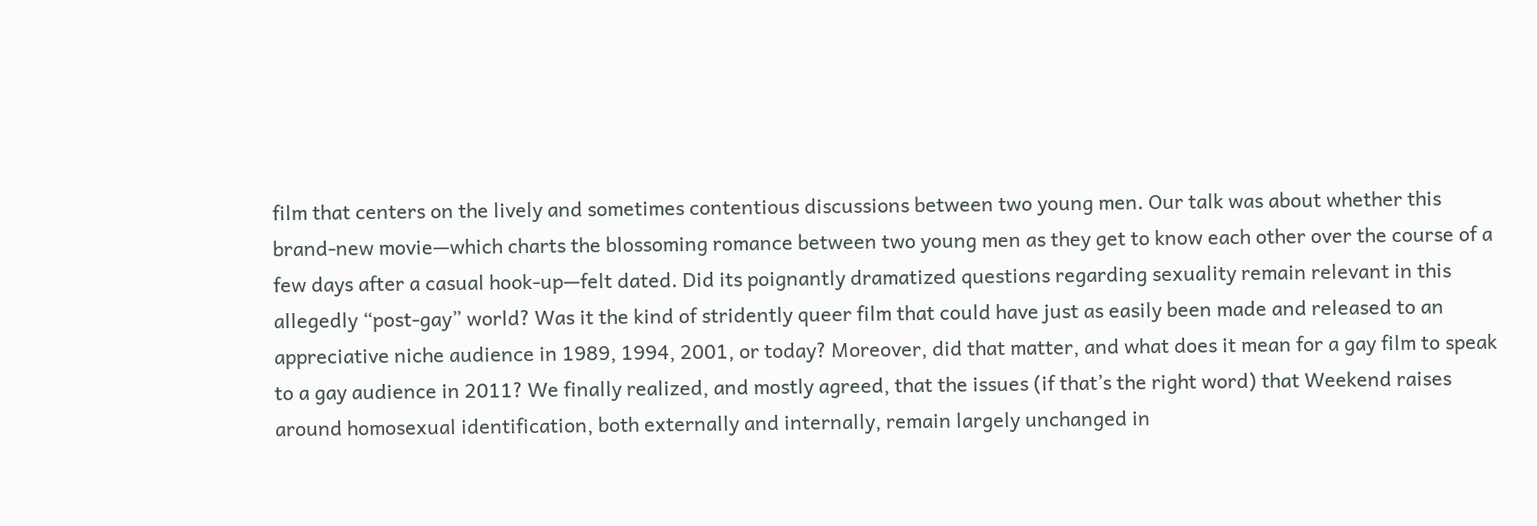film that centers on the lively and sometimes contentious discussions between two young men. Our talk was about whether this brand-new movie—which charts the blossoming romance between two young men as they get to know each other over the course of a few days after a casual hook-up—felt dated. Did its poignantly dramatized questions regarding sexuality remain relevant in this allegedly “post-gay” world? Was it the kind of stridently queer film that could have just as easily been made and released to an appreciative niche audience in 1989, 1994, 2001, or today? Moreover, did that matter, and what does it mean for a gay film to speak to a gay audience in 2011? We finally realized, and mostly agreed, that the issues (if that’s the right word) that Weekend raises around homosexual identification, both externally and internally, remain largely unchanged in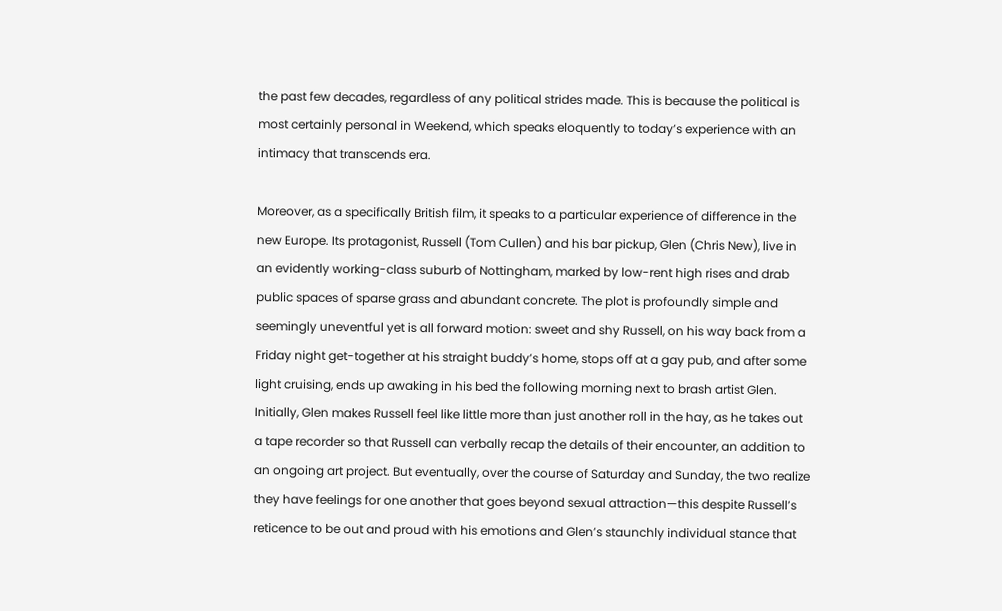the past few decades, regardless of any political strides made. This is because the political is most certainly personal in Weekend, which speaks eloquently to today’s experience with an intimacy that transcends era.

Moreover, as a specifically British film, it speaks to a particular experience of difference in the new Europe. Its protagonist, Russell (Tom Cullen) and his bar pickup, Glen (Chris New), live in an evidently working-class suburb of Nottingham, marked by low-rent high rises and drab public spaces of sparse grass and abundant concrete. The plot is profoundly simple and seemingly uneventful yet is all forward motion: sweet and shy Russell, on his way back from a Friday night get-together at his straight buddy’s home, stops off at a gay pub, and after some light cruising, ends up awaking in his bed the following morning next to brash artist Glen. Initially, Glen makes Russell feel like little more than just another roll in the hay, as he takes out a tape recorder so that Russell can verbally recap the details of their encounter, an addition to an ongoing art project. But eventually, over the course of Saturday and Sunday, the two realize they have feelings for one another that goes beyond sexual attraction—this despite Russell’s reticence to be out and proud with his emotions and Glen’s staunchly individual stance that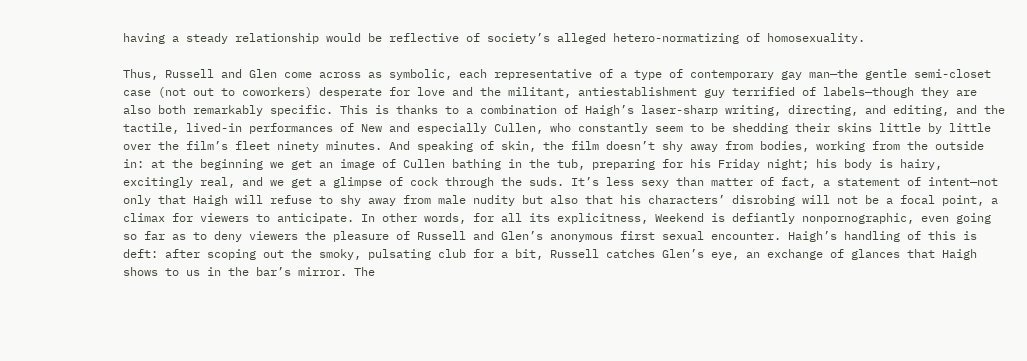having a steady relationship would be reflective of society’s alleged hetero-normatizing of homosexuality.

Thus, Russell and Glen come across as symbolic, each representative of a type of contemporary gay man—the gentle semi-closet case (not out to coworkers) desperate for love and the militant, antiestablishment guy terrified of labels—though they are also both remarkably specific. This is thanks to a combination of Haigh’s laser-sharp writing, directing, and editing, and the tactile, lived-in performances of New and especially Cullen, who constantly seem to be shedding their skins little by little over the film’s fleet ninety minutes. And speaking of skin, the film doesn’t shy away from bodies, working from the outside in: at the beginning we get an image of Cullen bathing in the tub, preparing for his Friday night; his body is hairy, excitingly real, and we get a glimpse of cock through the suds. It’s less sexy than matter of fact, a statement of intent—not only that Haigh will refuse to shy away from male nudity but also that his characters’ disrobing will not be a focal point, a climax for viewers to anticipate. In other words, for all its explicitness, Weekend is defiantly nonpornographic, even going so far as to deny viewers the pleasure of Russell and Glen’s anonymous first sexual encounter. Haigh’s handling of this is deft: after scoping out the smoky, pulsating club for a bit, Russell catches Glen’s eye, an exchange of glances that Haigh shows to us in the bar’s mirror. The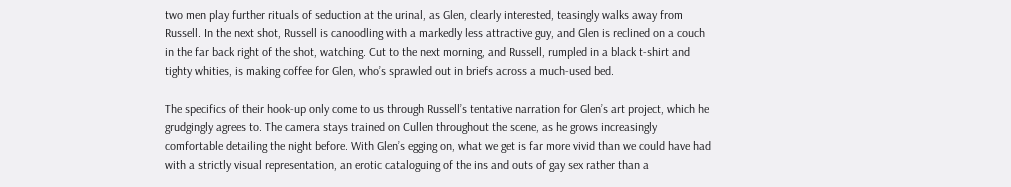two men play further rituals of seduction at the urinal, as Glen, clearly interested, teasingly walks away from Russell. In the next shot, Russell is canoodling with a markedly less attractive guy, and Glen is reclined on a couch in the far back right of the shot, watching. Cut to the next morning, and Russell, rumpled in a black t-shirt and tighty whities, is making coffee for Glen, who’s sprawled out in briefs across a much-used bed.

The specifics of their hook-up only come to us through Russell’s tentative narration for Glen’s art project, which he grudgingly agrees to. The camera stays trained on Cullen throughout the scene, as he grows increasingly comfortable detailing the night before. With Glen’s egging on, what we get is far more vivid than we could have had with a strictly visual representation, an erotic cataloguing of the ins and outs of gay sex rather than a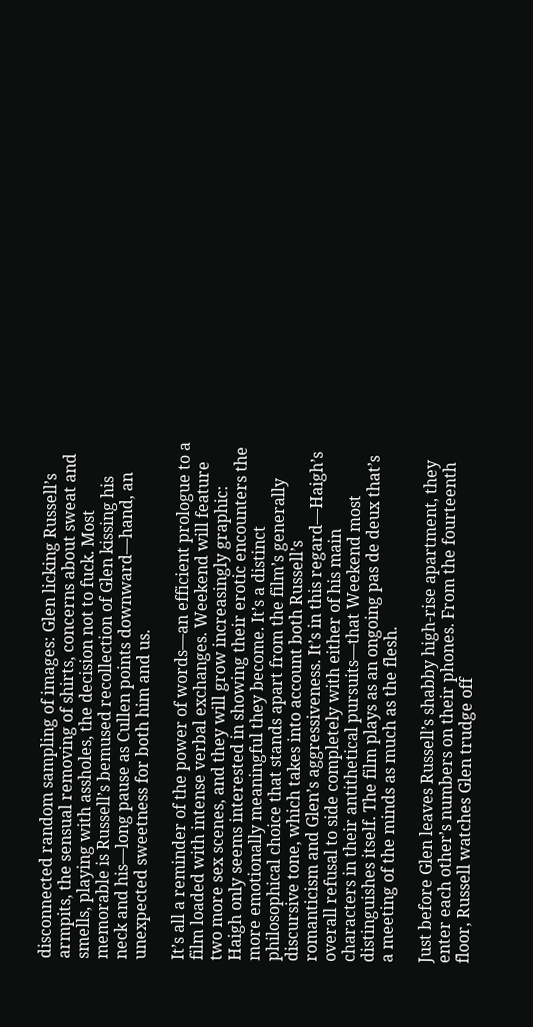disconnected random sampling of images: Glen licking Russell’s armpits, the sensual removing of shirts, concerns about sweat and smells, playing with assholes, the decision not to fuck. Most memorable is Russell’s bemused recollection of Glen kissing his neck and his—long pause as Cullen points downward—hand, an unexpected sweetness for both him and us.

It’s all a reminder of the power of words—an efficient prologue to a film loaded with intense verbal exchanges. Weekend will feature two more sex scenes, and they will grow increasingly graphic: Haigh only seems interested in showing their erotic encounters the more emotionally meaningful they become. It’s a distinct philosophical choice that stands apart from the film’s generally discursive tone, which takes into account both Russell’s romanticism and Glen’s aggressiveness. It’s in this regard—Haigh’s overall refusal to side completely with either of his main characters in their antithetical pursuits—that Weekend most distinguishes itself. The film plays as an ongoing pas de deux that’s a meeting of the minds as much as the flesh.

Just before Glen leaves Russell’s shabby high-rise apartment, they enter each other’s numbers on their phones. From the fourteenth floor, Russell watches Glen trudge off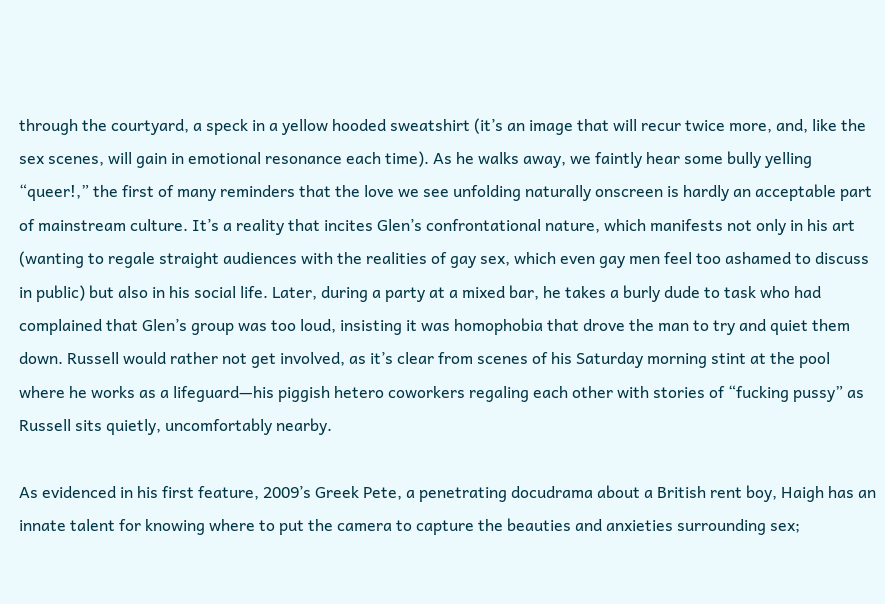through the courtyard, a speck in a yellow hooded sweatshirt (it’s an image that will recur twice more, and, like the sex scenes, will gain in emotional resonance each time). As he walks away, we faintly hear some bully yelling “queer!,” the first of many reminders that the love we see unfolding naturally onscreen is hardly an acceptable part of mainstream culture. It’s a reality that incites Glen’s confrontational nature, which manifests not only in his art (wanting to regale straight audiences with the realities of gay sex, which even gay men feel too ashamed to discuss in public) but also in his social life. Later, during a party at a mixed bar, he takes a burly dude to task who had complained that Glen’s group was too loud, insisting it was homophobia that drove the man to try and quiet them down. Russell would rather not get involved, as it’s clear from scenes of his Saturday morning stint at the pool where he works as a lifeguard—his piggish hetero coworkers regaling each other with stories of “fucking pussy” as Russell sits quietly, uncomfortably nearby.

As evidenced in his first feature, 2009’s Greek Pete, a penetrating docudrama about a British rent boy, Haigh has an innate talent for knowing where to put the camera to capture the beauties and anxieties surrounding sex;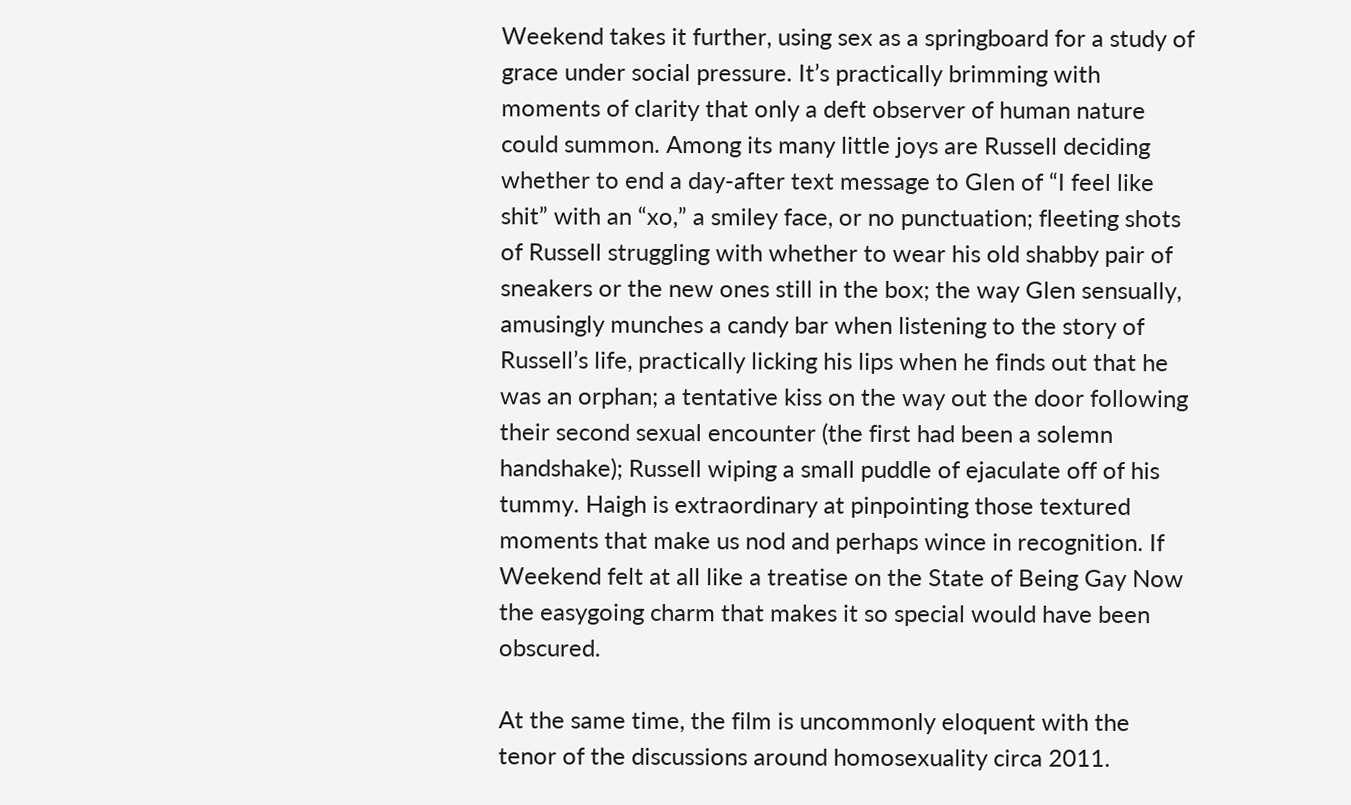Weekend takes it further, using sex as a springboard for a study of grace under social pressure. It’s practically brimming with moments of clarity that only a deft observer of human nature could summon. Among its many little joys are Russell deciding whether to end a day-after text message to Glen of “I feel like shit” with an “xo,” a smiley face, or no punctuation; fleeting shots of Russell struggling with whether to wear his old shabby pair of sneakers or the new ones still in the box; the way Glen sensually, amusingly munches a candy bar when listening to the story of Russell’s life, practically licking his lips when he finds out that he was an orphan; a tentative kiss on the way out the door following their second sexual encounter (the first had been a solemn handshake); Russell wiping a small puddle of ejaculate off of his tummy. Haigh is extraordinary at pinpointing those textured moments that make us nod and perhaps wince in recognition. If Weekend felt at all like a treatise on the State of Being Gay Now the easygoing charm that makes it so special would have been obscured.

At the same time, the film is uncommonly eloquent with the tenor of the discussions around homosexuality circa 2011.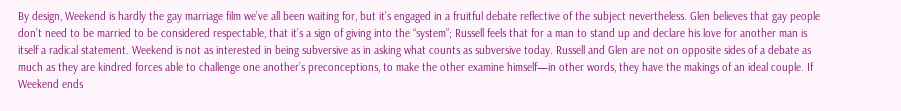By design, Weekend is hardly the gay marriage film we’ve all been waiting for, but it’s engaged in a fruitful debate reflective of the subject nevertheless. Glen believes that gay people don’t need to be married to be considered respectable, that it’s a sign of giving into the “system”; Russell feels that for a man to stand up and declare his love for another man is itself a radical statement. Weekend is not as interested in being subversive as in asking what counts as subversive today. Russell and Glen are not on opposite sides of a debate as much as they are kindred forces able to challenge one another’s preconceptions, to make the other examine himself—in other words, they have the makings of an ideal couple. If Weekend ends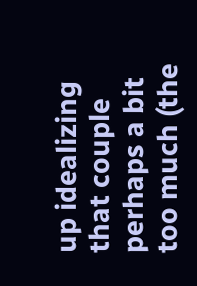up idealizing that couple perhaps a bit too much (the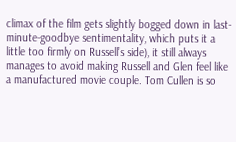climax of the film gets slightly bogged down in last-minute-goodbye sentimentality, which puts it a little too firmly on Russell’s side), it still always manages to avoid making Russell and Glen feel like a manufactured movie couple. Tom Cullen is so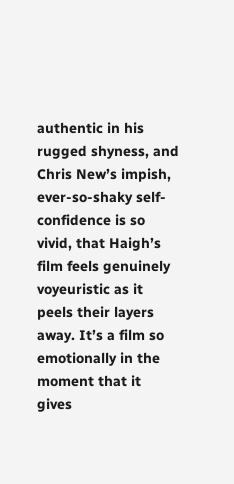authentic in his rugged shyness, and Chris New’s impish, ever-so-shaky self-confidence is so vivid, that Haigh’s film feels genuinely voyeuristic as it peels their layers away. It’s a film so emotionally in the moment that it gives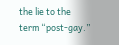the lie to the term “post-gay.”